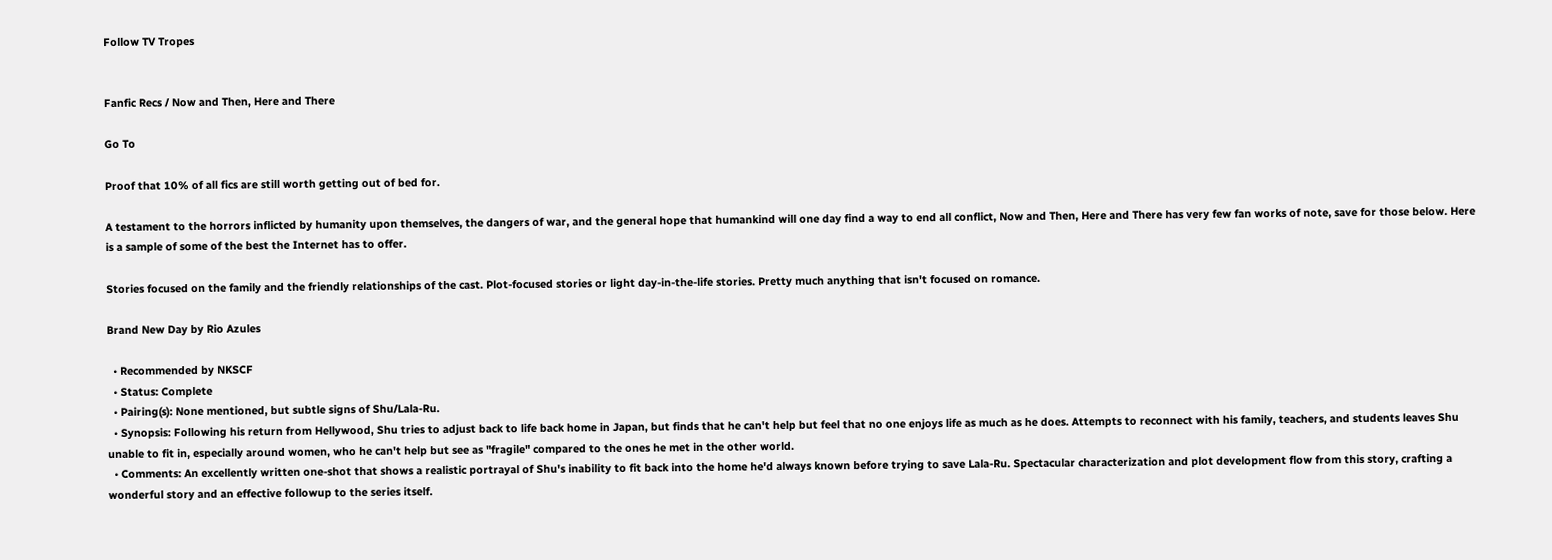Follow TV Tropes


Fanfic Recs / Now and Then, Here and There

Go To

Proof that 10% of all fics are still worth getting out of bed for.

A testament to the horrors inflicted by humanity upon themselves, the dangers of war, and the general hope that humankind will one day find a way to end all conflict, Now and Then, Here and There has very few fan works of note, save for those below. Here is a sample of some of the best the Internet has to offer.

Stories focused on the family and the friendly relationships of the cast. Plot-focused stories or light day-in-the-life stories. Pretty much anything that isn't focused on romance.

Brand New Day by Rio Azules

  • Recommended by NKSCF
  • Status: Complete
  • Pairing(s): None mentioned, but subtle signs of Shu/Lala-Ru.
  • Synopsis: Following his return from Hellywood, Shu tries to adjust back to life back home in Japan, but finds that he can't help but feel that no one enjoys life as much as he does. Attempts to reconnect with his family, teachers, and students leaves Shu unable to fit in, especially around women, who he can't help but see as "fragile" compared to the ones he met in the other world.
  • Comments: An excellently written one-shot that shows a realistic portrayal of Shu's inability to fit back into the home he'd always known before trying to save Lala-Ru. Spectacular characterization and plot development flow from this story, crafting a wonderful story and an effective followup to the series itself.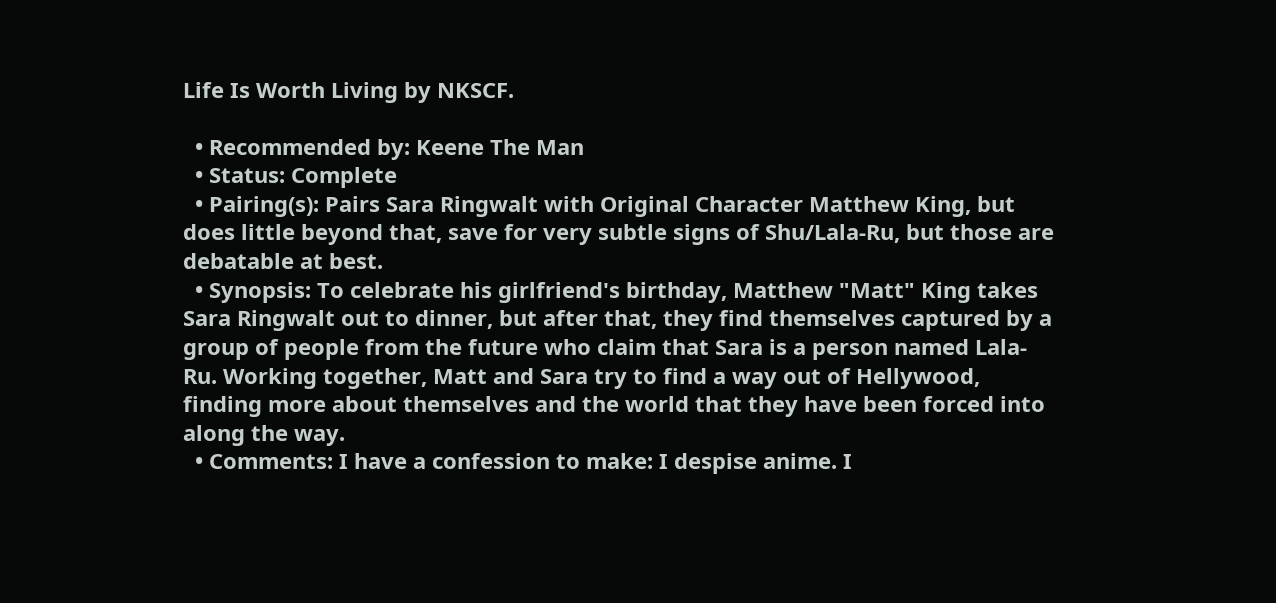Life Is Worth Living by NKSCF.

  • Recommended by: Keene The Man
  • Status: Complete
  • Pairing(s): Pairs Sara Ringwalt with Original Character Matthew King, but does little beyond that, save for very subtle signs of Shu/Lala-Ru, but those are debatable at best.
  • Synopsis: To celebrate his girlfriend's birthday, Matthew "Matt" King takes Sara Ringwalt out to dinner, but after that, they find themselves captured by a group of people from the future who claim that Sara is a person named Lala-Ru. Working together, Matt and Sara try to find a way out of Hellywood, finding more about themselves and the world that they have been forced into along the way.
  • Comments: I have a confession to make: I despise anime. I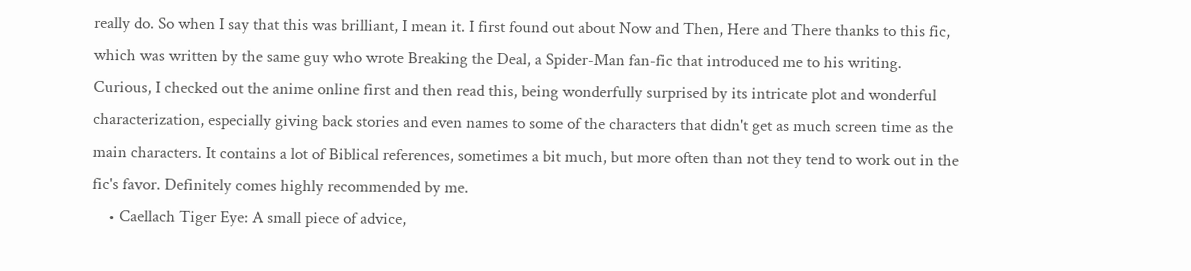really do. So when I say that this was brilliant, I mean it. I first found out about Now and Then, Here and There thanks to this fic, which was written by the same guy who wrote Breaking the Deal, a Spider-Man fan-fic that introduced me to his writing. Curious, I checked out the anime online first and then read this, being wonderfully surprised by its intricate plot and wonderful characterization, especially giving back stories and even names to some of the characters that didn't get as much screen time as the main characters. It contains a lot of Biblical references, sometimes a bit much, but more often than not they tend to work out in the fic's favor. Definitely comes highly recommended by me.
    • Caellach Tiger Eye: A small piece of advice,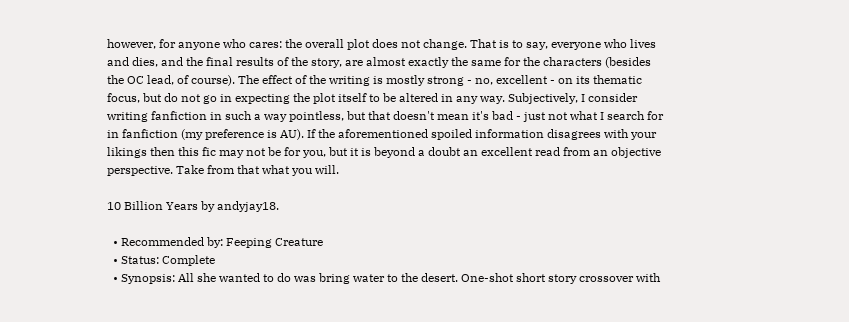however, for anyone who cares: the overall plot does not change. That is to say, everyone who lives and dies, and the final results of the story, are almost exactly the same for the characters (besides the OC lead, of course). The effect of the writing is mostly strong - no, excellent - on its thematic focus, but do not go in expecting the plot itself to be altered in any way. Subjectively, I consider writing fanfiction in such a way pointless, but that doesn't mean it's bad - just not what I search for in fanfiction (my preference is AU). If the aforementioned spoiled information disagrees with your likings then this fic may not be for you, but it is beyond a doubt an excellent read from an objective perspective. Take from that what you will.

10 Billion Years by andyjay18.

  • Recommended by: Feeping Creature
  • Status: Complete
  • Synopsis: All she wanted to do was bring water to the desert. One-shot short story crossover with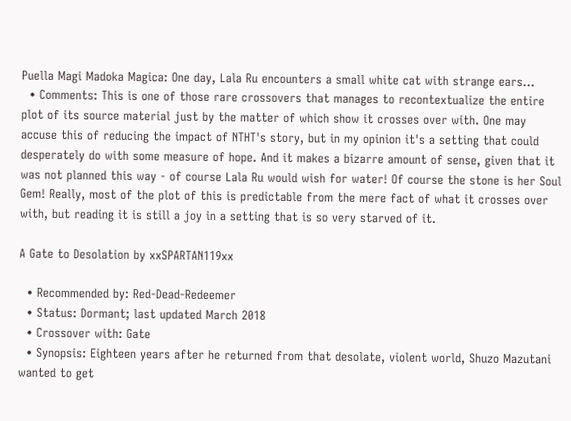Puella Magi Madoka Magica: One day, Lala Ru encounters a small white cat with strange ears...
  • Comments: This is one of those rare crossovers that manages to recontextualize the entire plot of its source material just by the matter of which show it crosses over with. One may accuse this of reducing the impact of NTHT's story, but in my opinion it's a setting that could desperately do with some measure of hope. And it makes a bizarre amount of sense, given that it was not planned this way - of course Lala Ru would wish for water! Of course the stone is her Soul Gem! Really, most of the plot of this is predictable from the mere fact of what it crosses over with, but reading it is still a joy in a setting that is so very starved of it.

A Gate to Desolation by xxSPARTAN119xx

  • Recommended by: Red-Dead-Redeemer
  • Status: Dormant; last updated March 2018
  • Crossover with: Gate
  • Synopsis: Eighteen years after he returned from that desolate, violent world, Shuzo Mazutani wanted to get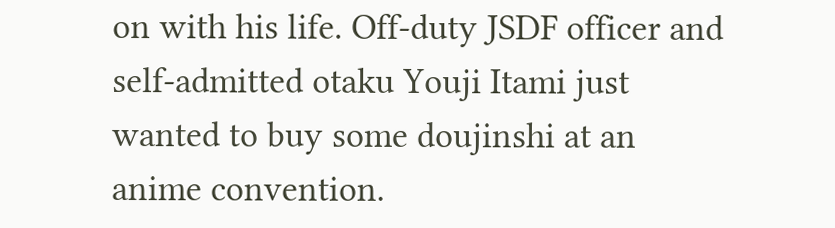on with his life. Off-duty JSDF officer and self-admitted otaku Youji Itami just wanted to buy some doujinshi at an anime convention.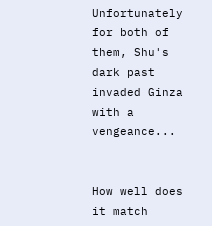Unfortunately for both of them, Shu's dark past invaded Ginza with a vengeance...


How well does it match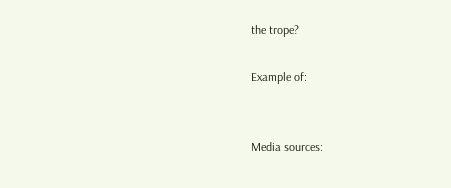the trope?

Example of:


Media sources: